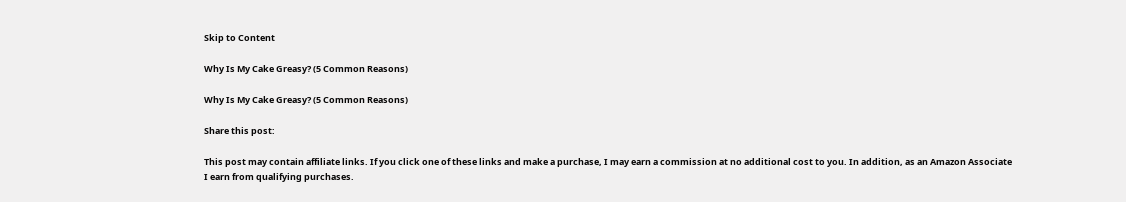Skip to Content

Why Is My Cake Greasy? (5 Common Reasons)

Why Is My Cake Greasy? (5 Common Reasons)

Share this post:

This post may contain affiliate links. If you click one of these links and make a purchase, I may earn a commission at no additional cost to you. In addition, as an Amazon Associate I earn from qualifying purchases.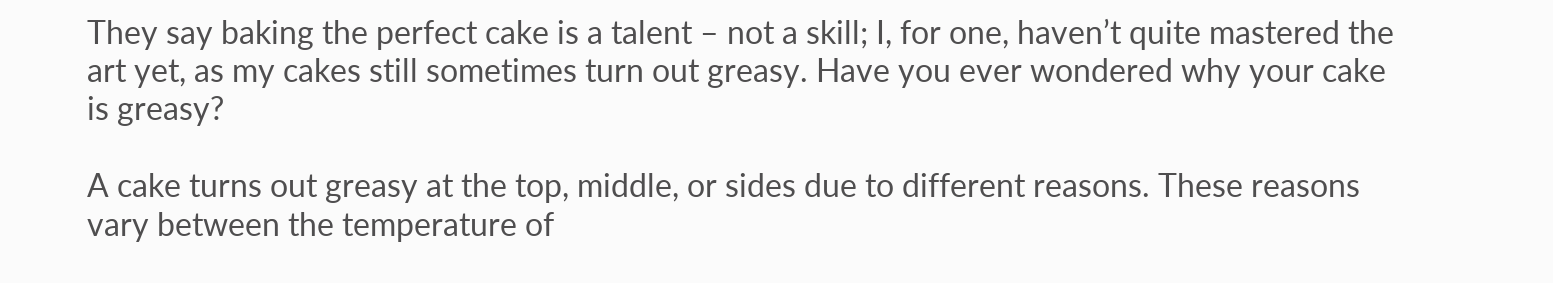They say baking the perfect cake is a talent – not a skill; I, for one, haven’t quite mastered the art yet, as my cakes still sometimes turn out greasy. Have you ever wondered why your cake is greasy?

A cake turns out greasy at the top, middle, or sides due to different reasons. These reasons vary between the temperature of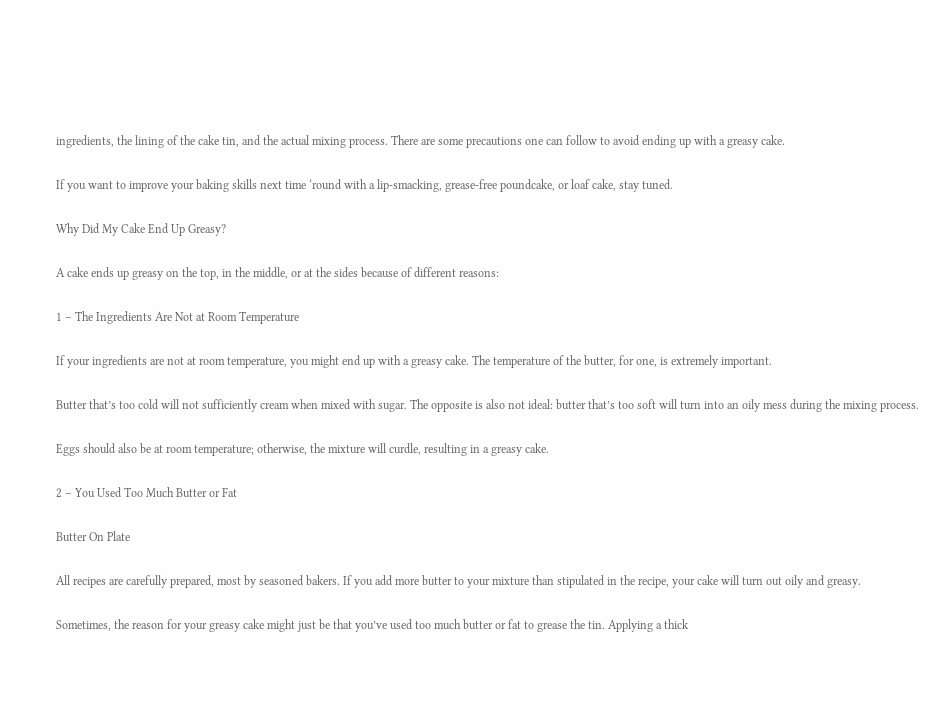ingredients, the lining of the cake tin, and the actual mixing process. There are some precautions one can follow to avoid ending up with a greasy cake.

If you want to improve your baking skills next time ‘round with a lip-smacking, grease-free poundcake, or loaf cake, stay tuned.

Why Did My Cake End Up Greasy?

A cake ends up greasy on the top, in the middle, or at the sides because of different reasons:

1 – The Ingredients Are Not at Room Temperature

If your ingredients are not at room temperature, you might end up with a greasy cake. The temperature of the butter, for one, is extremely important.

Butter that’s too cold will not sufficiently cream when mixed with sugar. The opposite is also not ideal: butter that’s too soft will turn into an oily mess during the mixing process.

Eggs should also be at room temperature; otherwise, the mixture will curdle, resulting in a greasy cake.

2 – You Used Too Much Butter or Fat

Butter On Plate

All recipes are carefully prepared, most by seasoned bakers. If you add more butter to your mixture than stipulated in the recipe, your cake will turn out oily and greasy.

Sometimes, the reason for your greasy cake might just be that you’ve used too much butter or fat to grease the tin. Applying a thick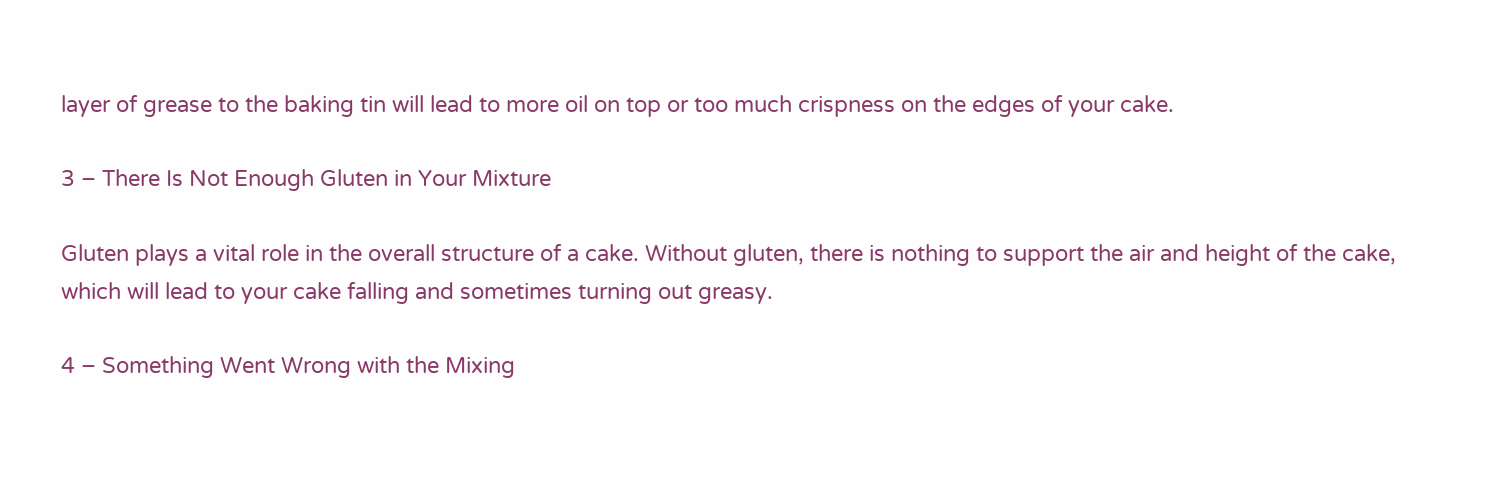layer of grease to the baking tin will lead to more oil on top or too much crispness on the edges of your cake.

3 – There Is Not Enough Gluten in Your Mixture

Gluten plays a vital role in the overall structure of a cake. Without gluten, there is nothing to support the air and height of the cake, which will lead to your cake falling and sometimes turning out greasy.

4 – Something Went Wrong with the Mixing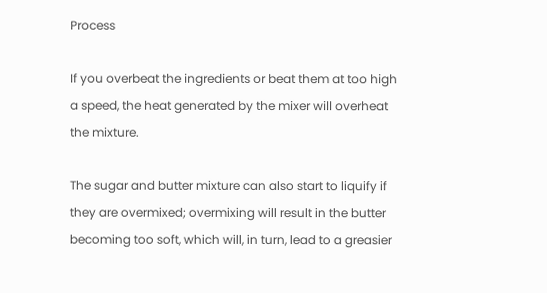Process

If you overbeat the ingredients or beat them at too high a speed, the heat generated by the mixer will overheat the mixture.

The sugar and butter mixture can also start to liquify if they are overmixed; overmixing will result in the butter becoming too soft, which will, in turn, lead to a greasier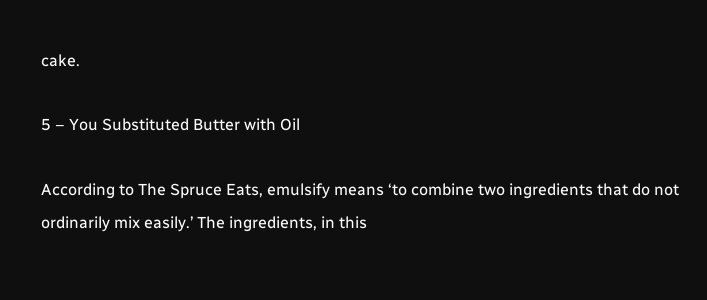cake.

5 – You Substituted Butter with Oil

According to The Spruce Eats, emulsify means ‘to combine two ingredients that do not ordinarily mix easily.’ The ingredients, in this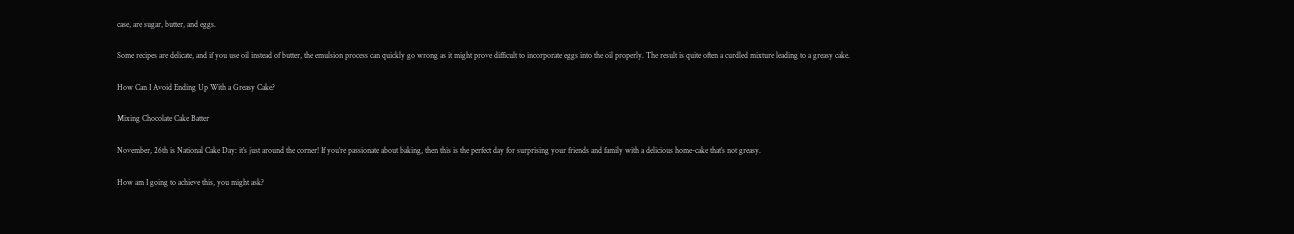case, are sugar, butter, and eggs.

Some recipes are delicate, and if you use oil instead of butter, the emulsion process can quickly go wrong as it might prove difficult to incorporate eggs into the oil properly. The result is quite often a curdled mixture leading to a greasy cake.

How Can I Avoid Ending Up With a Greasy Cake?

Mixing Chocolate Cake Batter

November, 26th is National Cake Day: it’s just around the corner! If you’re passionate about baking, then this is the perfect day for surprising your friends and family with a delicious home-cake that’s not greasy.

How am I going to achieve this, you might ask?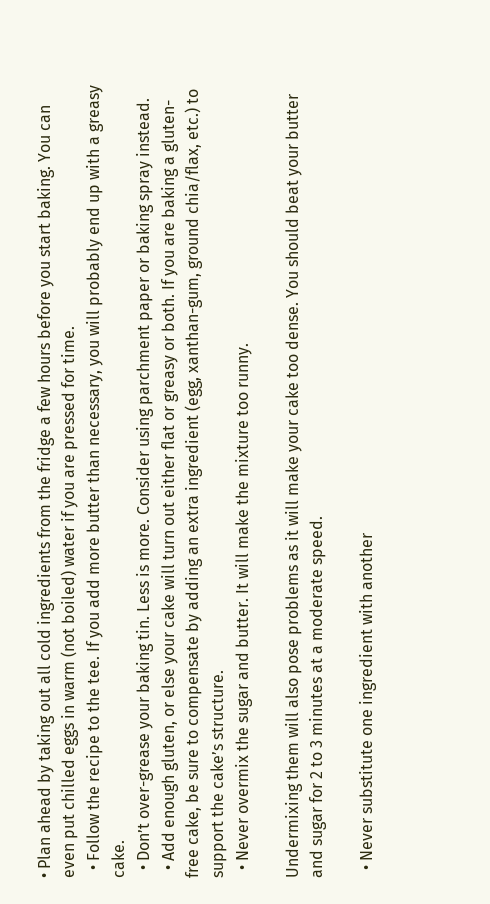• Plan ahead by taking out all cold ingredients from the fridge a few hours before you start baking. You can even put chilled eggs in warm (not boiled) water if you are pressed for time.
  • Follow the recipe to the tee. If you add more butter than necessary, you will probably end up with a greasy cake.
  • Don’t over-grease your baking tin. Less is more. Consider using parchment paper or baking spray instead.
  • Add enough gluten, or else your cake will turn out either flat or greasy or both. If you are baking a gluten-free cake, be sure to compensate by adding an extra ingredient (egg, xanthan-gum, ground chia/flax, etc.) to support the cake’s structure.
  • Never overmix the sugar and butter. It will make the mixture too runny.

Undermixing them will also pose problems as it will make your cake too dense. You should beat your butter and sugar for 2 to 3 minutes at a moderate speed.

  • Never substitute one ingredient with another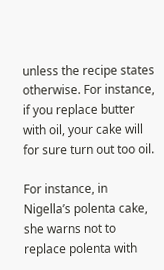unless the recipe states otherwise. For instance, if you replace butter with oil, your cake will for sure turn out too oil.

For instance, in Nigella’s polenta cake, she warns not to replace polenta with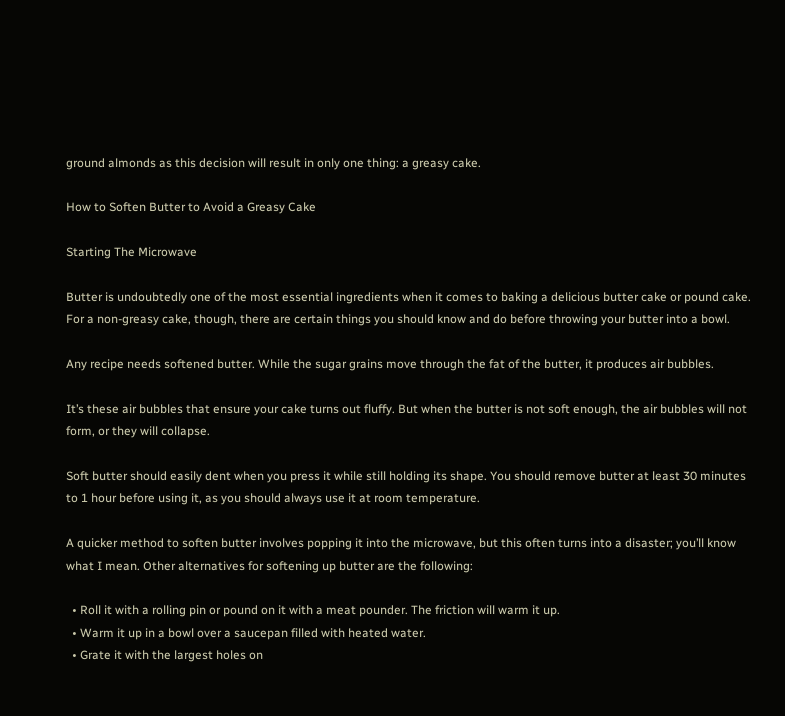ground almonds as this decision will result in only one thing: a greasy cake.

How to Soften Butter to Avoid a Greasy Cake

Starting The Microwave

Butter is undoubtedly one of the most essential ingredients when it comes to baking a delicious butter cake or pound cake. For a non-greasy cake, though, there are certain things you should know and do before throwing your butter into a bowl.

Any recipe needs softened butter. While the sugar grains move through the fat of the butter, it produces air bubbles.

It’s these air bubbles that ensure your cake turns out fluffy. But when the butter is not soft enough, the air bubbles will not form, or they will collapse.

Soft butter should easily dent when you press it while still holding its shape. You should remove butter at least 30 minutes to 1 hour before using it, as you should always use it at room temperature.

A quicker method to soften butter involves popping it into the microwave, but this often turns into a disaster; you’ll know what I mean. Other alternatives for softening up butter are the following:

  • Roll it with a rolling pin or pound on it with a meat pounder. The friction will warm it up.
  • Warm it up in a bowl over a saucepan filled with heated water.
  • Grate it with the largest holes on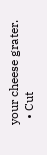your cheese grater.
  • Cut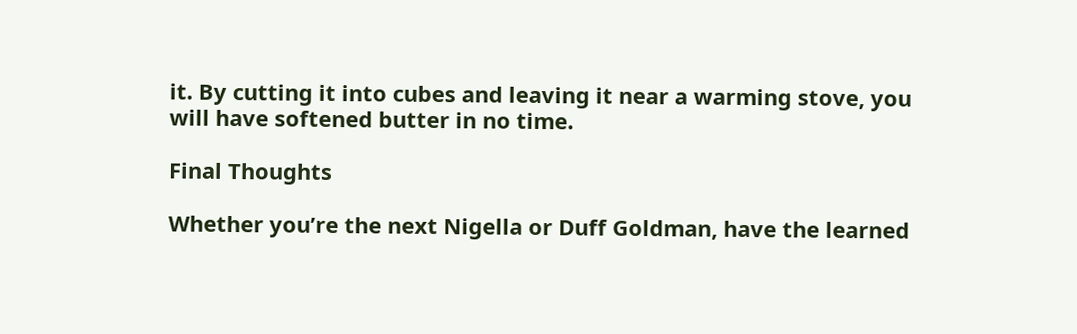it. By cutting it into cubes and leaving it near a warming stove, you will have softened butter in no time.

Final Thoughts

Whether you’re the next Nigella or Duff Goldman, have the learned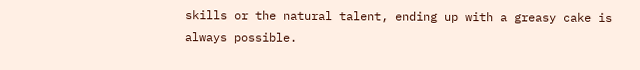skills or the natural talent, ending up with a greasy cake is always possible.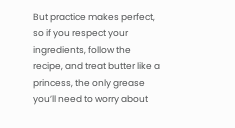But practice makes perfect, so if you respect your ingredients, follow the recipe, and treat butter like a princess, the only grease you’ll need to worry about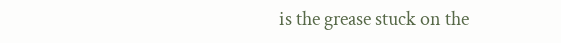is the grease stuck on the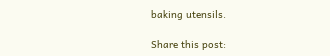baking utensils.

Share this post: